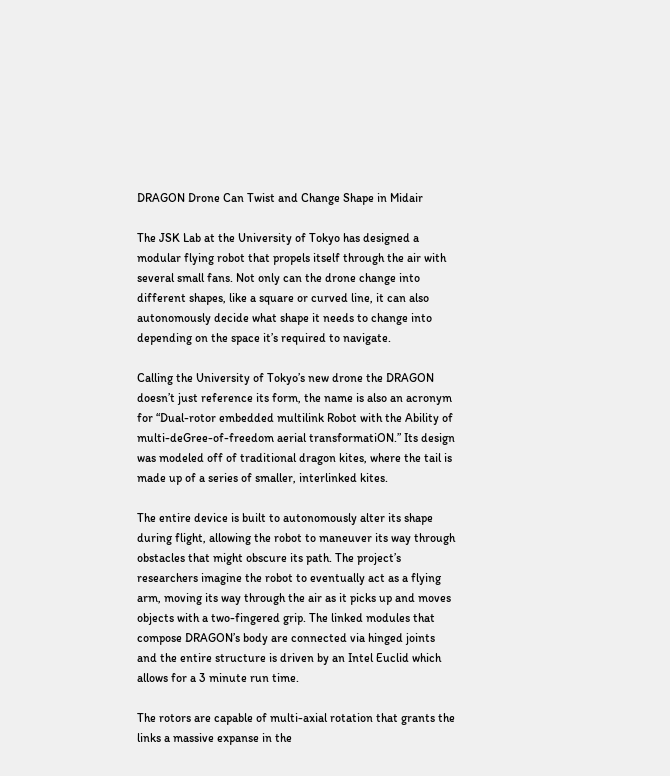DRAGON Drone Can Twist and Change Shape in Midair

The JSK Lab at the University of Tokyo has designed a modular flying robot that propels itself through the air with several small fans. Not only can the drone change into different shapes, like a square or curved line, it can also autonomously decide what shape it needs to change into depending on the space it’s required to navigate.

Calling the University of Tokyo’s new drone the DRAGON doesn’t just reference its form, the name is also an acronym for “Dual-rotor embedded multilink Robot with the Ability of multi-deGree-of-freedom aerial transformatiON.” Its design was modeled off of traditional dragon kites, where the tail is made up of a series of smaller, interlinked kites.

The entire device is built to autonomously alter its shape during flight, allowing the robot to maneuver its way through obstacles that might obscure its path. The project’s researchers imagine the robot to eventually act as a flying arm, moving its way through the air as it picks up and moves objects with a two-fingered grip. The linked modules that compose DRAGON’s body are connected via hinged joints and the entire structure is driven by an Intel Euclid which allows for a 3 minute run time.

The rotors are capable of multi-axial rotation that grants the links a massive expanse in the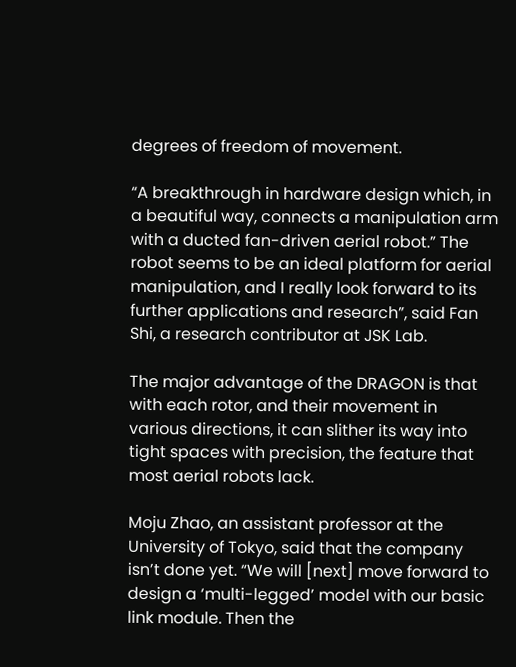degrees of freedom of movement.

“A breakthrough in hardware design which, in a beautiful way, connects a manipulation arm with a ducted fan-driven aerial robot.” The robot seems to be an ideal platform for aerial manipulation, and I really look forward to its further applications and research”, said Fan Shi, a research contributor at JSK Lab.

The major advantage of the DRAGON is that with each rotor, and their movement in various directions, it can slither its way into tight spaces with precision, the feature that most aerial robots lack.

Moju Zhao, an assistant professor at the University of Tokyo, said that the company isn’t done yet. “We will [next] move forward to design a ‘multi-legged’ model with our basic link module. Then the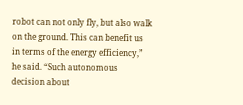robot can not only fly, but also walk on the ground. This can benefit us in terms of the energy efficiency,” he said. “Such autonomous decision about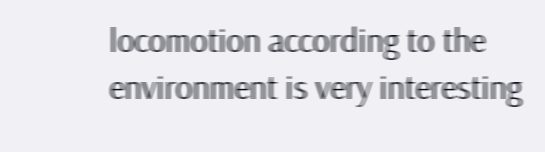locomotion according to the environment is very interesting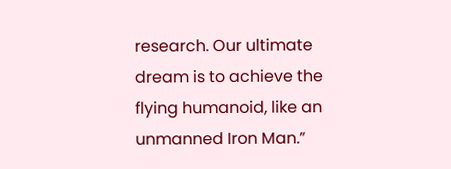research. Our ultimate dream is to achieve the flying humanoid, like an unmanned Iron Man.”